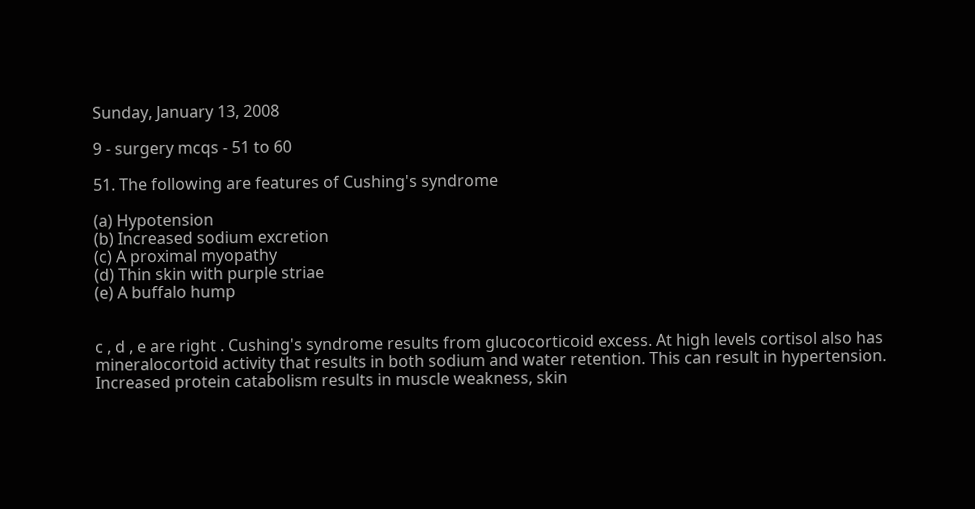Sunday, January 13, 2008

9 - surgery mcqs - 51 to 60

51. The following are features of Cushing's syndrome

(a) Hypotension
(b) Increased sodium excretion
(c) A proximal myopathy
(d) Thin skin with purple striae
(e) A buffalo hump


c , d , e are right . Cushing's syndrome results from glucocorticoid excess. At high levels cortisol also has mineralocortoid activity that results in both sodium and water retention. This can result in hypertension. Increased protein catabolism results in muscle weakness, skin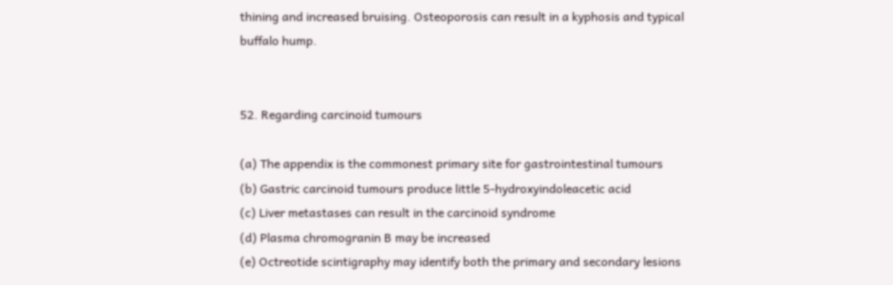thining and increased bruising. Osteoporosis can result in a kyphosis and typical buffalo hump.


52. Regarding carcinoid tumours

(a) The appendix is the commonest primary site for gastrointestinal tumours
(b) Gastric carcinoid tumours produce little 5-hydroxyindoleacetic acid
(c) Liver metastases can result in the carcinoid syndrome
(d) Plasma chromogranin B may be increased
(e) Octreotide scintigraphy may identify both the primary and secondary lesions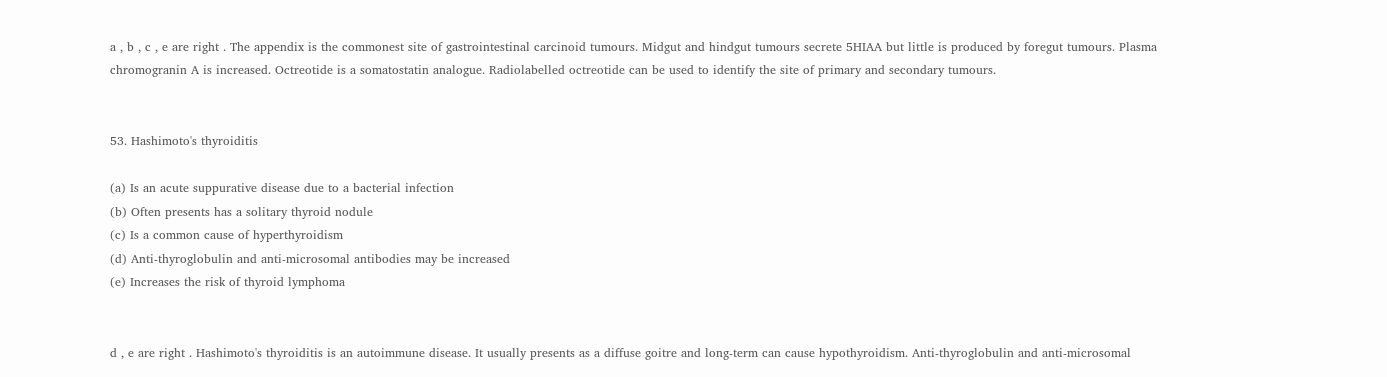a , b , c , e are right . The appendix is the commonest site of gastrointestinal carcinoid tumours. Midgut and hindgut tumours secrete 5HIAA but little is produced by foregut tumours. Plasma chromogranin A is increased. Octreotide is a somatostatin analogue. Radiolabelled octreotide can be used to identify the site of primary and secondary tumours.


53. Hashimoto's thyroiditis

(a) Is an acute suppurative disease due to a bacterial infection
(b) Often presents has a solitary thyroid nodule
(c) Is a common cause of hyperthyroidism
(d) Anti-thyroglobulin and anti-microsomal antibodies may be increased
(e) Increases the risk of thyroid lymphoma


d , e are right . Hashimoto's thyroiditis is an autoimmune disease. It usually presents as a diffuse goitre and long-term can cause hypothyroidism. Anti-thyroglobulin and anti-microsomal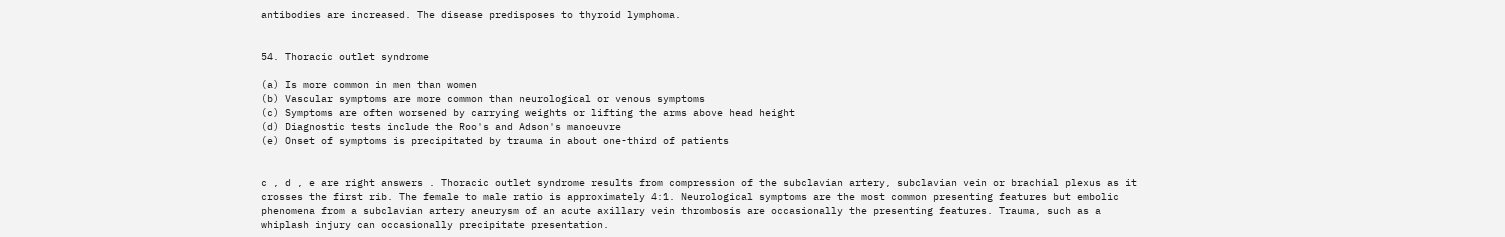antibodies are increased. The disease predisposes to thyroid lymphoma.


54. Thoracic outlet syndrome

(a) Is more common in men than women
(b) Vascular symptoms are more common than neurological or venous symptoms
(c) Symptoms are often worsened by carrying weights or lifting the arms above head height
(d) Diagnostic tests include the Roo's and Adson's manoeuvre
(e) Onset of symptoms is precipitated by trauma in about one-third of patients


c , d , e are right answers . Thoracic outlet syndrome results from compression of the subclavian artery, subclavian vein or brachial plexus as it crosses the first rib. The female to male ratio is approximately 4:1. Neurological symptoms are the most common presenting features but embolic phenomena from a subclavian artery aneurysm of an acute axillary vein thrombosis are occasionally the presenting features. Trauma, such as a whiplash injury can occasionally precipitate presentation.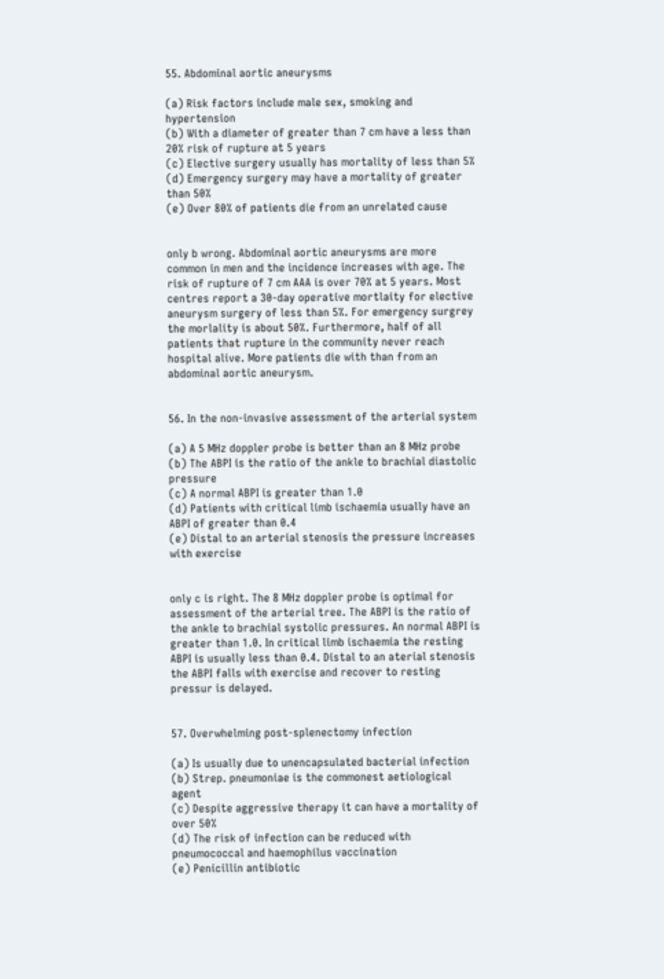55. Abdominal aortic aneurysms

(a) Risk factors include male sex, smoking and hypertension
(b) With a diameter of greater than 7 cm have a less than 20% risk of rupture at 5 years
(c) Elective surgery usually has mortality of less than 5%
(d) Emergency surgery may have a mortality of greater than 50%
(e) Over 80% of patients die from an unrelated cause


only b wrong. Abdominal aortic aneurysms are more common in men and the incidence increases with age. The risk of rupture of 7 cm AAA is over 70% at 5 years. Most centres report a 30-day operative mortlaity for elective aneurysm surgery of less than 5%. For emergency surgrey the morlality is about 50%. Furthermore, half of all patients that rupture in the community never reach hospital alive. More patients die with than from an abdominal aortic aneurysm.


56. In the non-invasive assessment of the arterial system

(a) A 5 MHz doppler probe is better than an 8 MHz probe
(b) The ABPI is the ratio of the ankle to brachial diastolic pressure
(c) A normal ABPI is greater than 1.0
(d) Patients with critical limb ischaemia usually have an ABPI of greater than 0.4
(e) Distal to an arterial stenosis the pressure increases with exercise


only c is right. The 8 MHz doppler probe is optimal for assessment of the arterial tree. The ABPI is the ratio of the ankle to brachial systolic pressures. An normal ABPI is greater than 1.0. In critical limb ischaemia the resting ABPI is usually less than 0.4. Distal to an aterial stenosis the ABPI falls with exercise and recover to resting pressur is delayed.


57. Overwhelming post-splenectomy infection

(a) Is usually due to unencapsulated bacterial infection
(b) Strep. pneumoniae is the commonest aetiological agent
(c) Despite aggressive therapy it can have a mortality of over 50%
(d) The risk of infection can be reduced with pneumococcal and haemophilus vaccination
(e) Penicillin antibiotic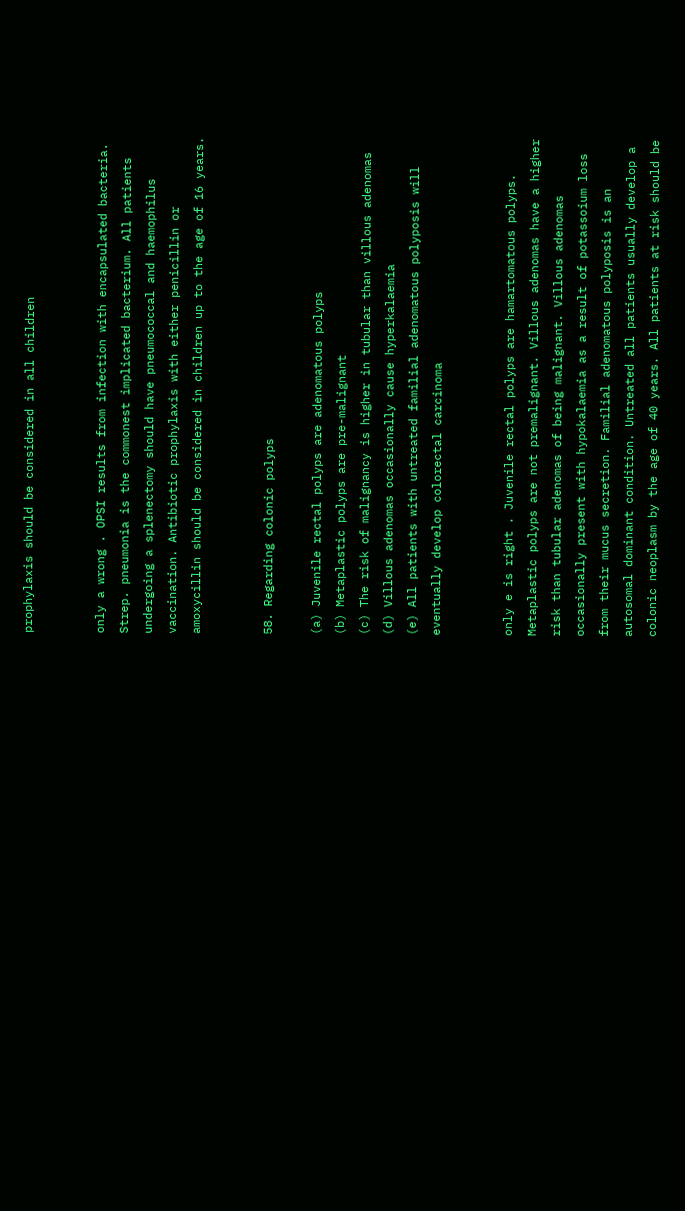prophylaxis should be considered in all children


only a wrong . OPSI results from infection with encapsulated bacteria. Strep. pneumonia is the commonest implicated bacterium. All patients undergoing a splenectomy should have pneumococcal and haemophilus vaccination. Antibiotic prophylaxis with either penicillin or amoxycillin should be considered in children up to the age of 16 years.


58. Regarding colonic polyps

(a) Juvenile rectal polyps are adenomatous polyps
(b) Metaplastic polyps are pre-malignant
(c) The risk of malignancy is higher in tubular than villous adenomas
(d) Villous adenomas occasionally cause hyperkalaemia
(e) All patients with untreated familial adenomatous polyposis will eventually develop colorectal carcinoma


only e is right . Juvenile rectal polyps are hamartomatous polyps. Metaplastic polyps are not premalignant. Villous adenomas have a higher risk than tubular adenomas of being malignant. Villous adenomas occasionally present with hypokalaemia as a result of potassoium loss from their mucus secretion. Familial adenomatous polyposis is an autosomal dominant condition. Untreated all patients usually develop a colonic neoplasm by the age of 40 years. All patients at risk should be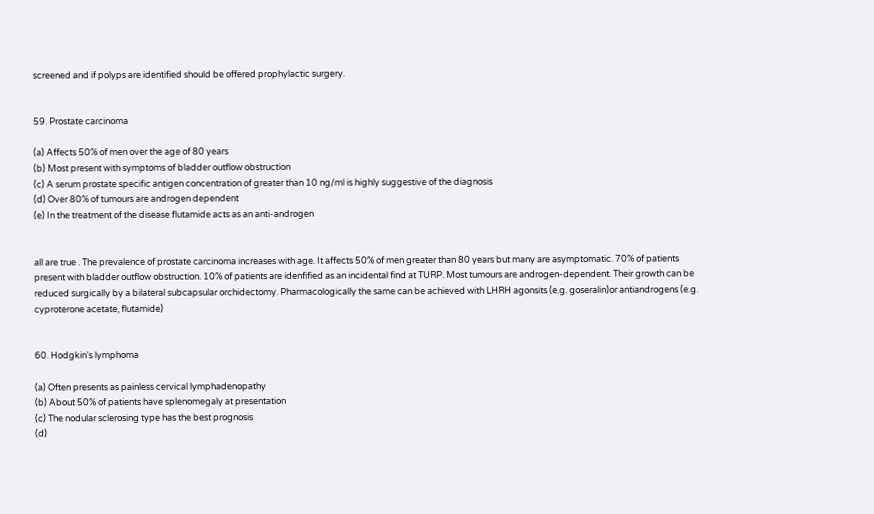screened and if polyps are identified should be offered prophylactic surgery.


59. Prostate carcinoma

(a) Affects 50% of men over the age of 80 years
(b) Most present with symptoms of bladder outflow obstruction
(c) A serum prostate specific antigen concentration of greater than 10 ng/ml is highly suggestive of the diagnosis
(d) Over 80% of tumours are androgen dependent
(e) In the treatment of the disease flutamide acts as an anti-androgen


all are true . The prevalence of prostate carcinoma increases with age. It affects 50% of men greater than 80 years but many are asymptomatic. 70% of patients present with bladder outflow obstruction. 10% of patients are idenfified as an incidental find at TURP. Most tumours are androgen-dependent. Their growth can be reduced surgically by a bilateral subcapsular orchidectomy. Pharmacologically the same can be achieved with LHRH agonsits (e.g. goseralin)or antiandrogens (e.g. cyproterone acetate, flutamide)


60. Hodgkin's lymphoma

(a) Often presents as painless cervical lymphadenopathy
(b) About 50% of patients have splenomegaly at presentation
(c) The nodular sclerosing type has the best prognosis
(d)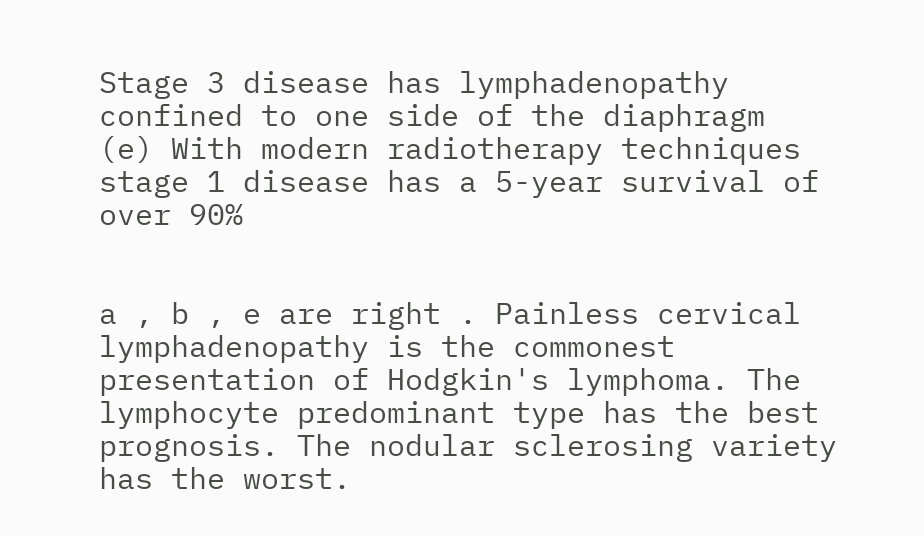Stage 3 disease has lymphadenopathy confined to one side of the diaphragm
(e) With modern radiotherapy techniques stage 1 disease has a 5-year survival of over 90%


a , b , e are right . Painless cervical lymphadenopathy is the commonest presentation of Hodgkin's lymphoma. The lymphocyte predominant type has the best prognosis. The nodular sclerosing variety has the worst.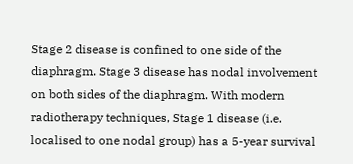Stage 2 disease is confined to one side of the diaphragm. Stage 3 disease has nodal involvement on both sides of the diaphragm. With modern radiotherapy techniques, Stage 1 disease (i.e. localised to one nodal group) has a 5-year survival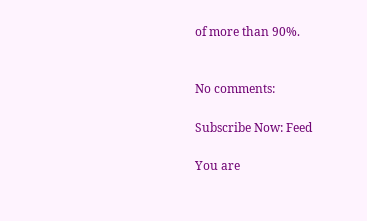of more than 90%.


No comments:

Subscribe Now: Feed

You are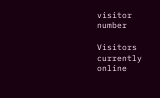visitor number

Visitors currently online